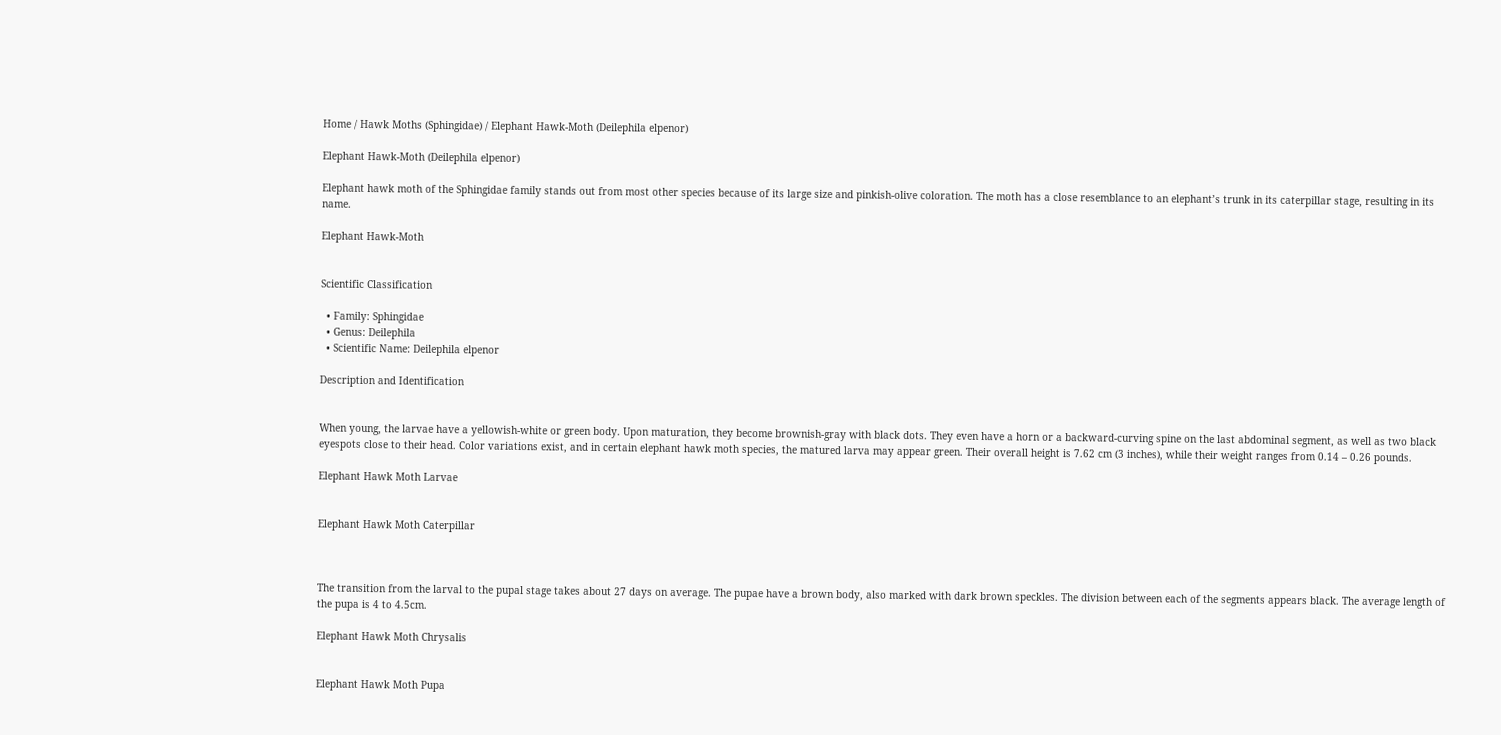Home / Hawk Moths (Sphingidae) / Elephant Hawk-Moth (Deilephila elpenor)

Elephant Hawk-Moth (Deilephila elpenor)

Elephant hawk moth of the Sphingidae family stands out from most other species because of its large size and pinkish-olive coloration. The moth has a close resemblance to an elephant’s trunk in its caterpillar stage, resulting in its name.

Elephant Hawk-Moth


Scientific Classification

  • Family: Sphingidae
  • Genus: Deilephila
  • Scientific Name: Deilephila elpenor

Description and Identification


When young, the larvae have a yellowish-white or green body. Upon maturation, they become brownish-gray with black dots. They even have a horn or a backward-curving spine on the last abdominal segment, as well as two black eyespots close to their head. Color variations exist, and in certain elephant hawk moth species, the matured larva may appear green. Their overall height is 7.62 cm (3 inches), while their weight ranges from 0.14 – 0.26 pounds.

Elephant Hawk Moth Larvae


Elephant Hawk Moth Caterpillar



The transition from the larval to the pupal stage takes about 27 days on average. The pupae have a brown body, also marked with dark brown speckles. The division between each of the segments appears black. The average length of the pupa is 4 to 4.5cm.

Elephant Hawk Moth Chrysalis


Elephant Hawk Moth Pupa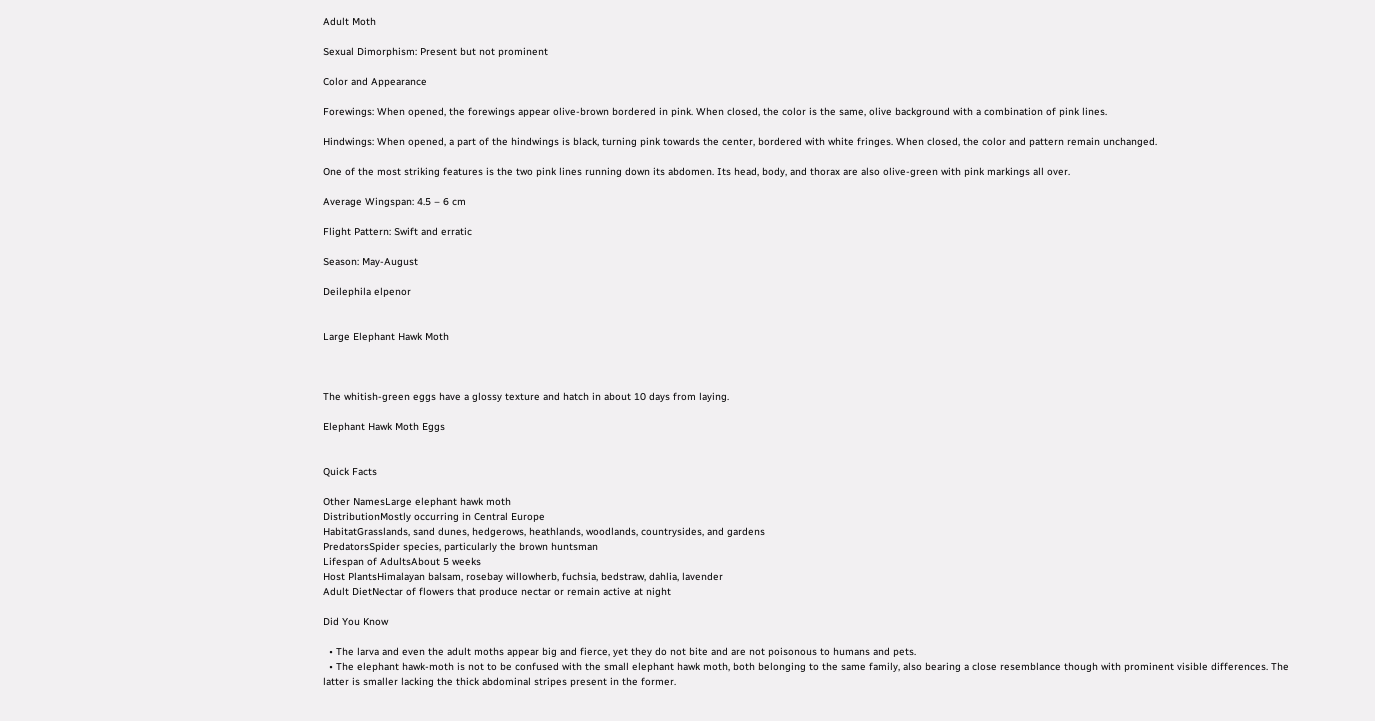Adult Moth

Sexual Dimorphism: Present but not prominent

Color and Appearance

Forewings: When opened, the forewings appear olive-brown bordered in pink. When closed, the color is the same, olive background with a combination of pink lines.

Hindwings: When opened, a part of the hindwings is black, turning pink towards the center, bordered with white fringes. When closed, the color and pattern remain unchanged.

One of the most striking features is the two pink lines running down its abdomen. Its head, body, and thorax are also olive-green with pink markings all over.

Average Wingspan: 4.5 – 6 cm

Flight Pattern: Swift and erratic

Season: May-August

Deilephila elpenor


Large Elephant Hawk Moth



The whitish-green eggs have a glossy texture and hatch in about 10 days from laying.

Elephant Hawk Moth Eggs


Quick Facts

Other NamesLarge elephant hawk moth
DistributionMostly occurring in Central Europe
HabitatGrasslands, sand dunes, hedgerows, heathlands, woodlands, countrysides, and gardens
PredatorsSpider species, particularly the brown huntsman
Lifespan of AdultsAbout 5 weeks
Host PlantsHimalayan balsam, rosebay willowherb, fuchsia, bedstraw, dahlia, lavender
Adult DietNectar of flowers that produce nectar or remain active at night

Did You Know

  • The larva and even the adult moths appear big and fierce, yet they do not bite and are not poisonous to humans and pets.
  • The elephant hawk-moth is not to be confused with the small elephant hawk moth, both belonging to the same family, also bearing a close resemblance though with prominent visible differences. The latter is smaller lacking the thick abdominal stripes present in the former.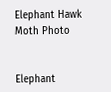Elephant Hawk Moth Photo


Elephant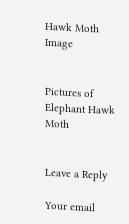Hawk Moth Image


Pictures of Elephant Hawk Moth


Leave a Reply

Your email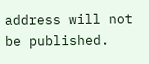address will not be published.